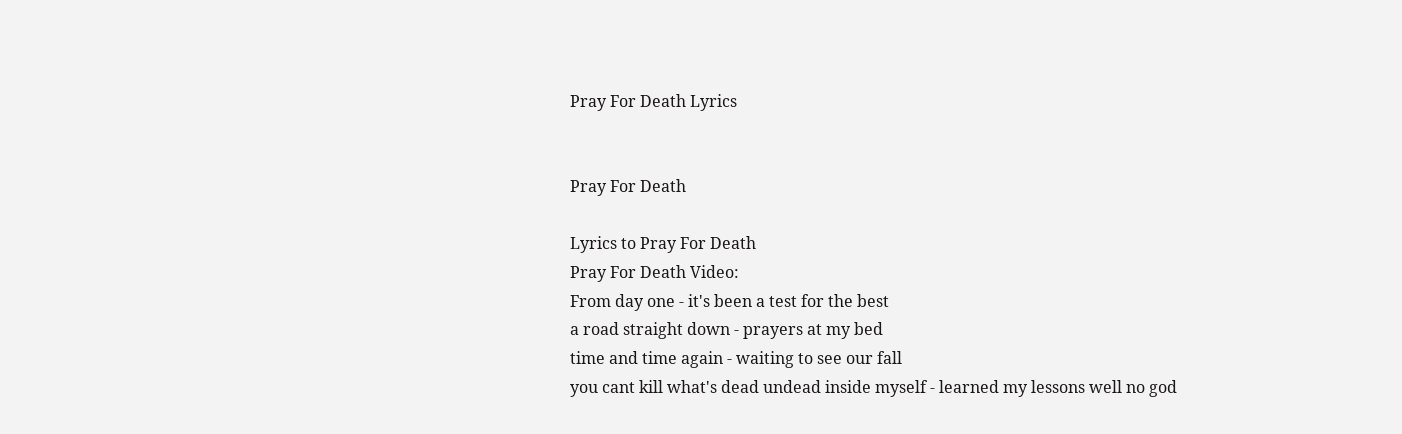Pray For Death Lyrics


Pray For Death

Lyrics to Pray For Death
Pray For Death Video:
From day one - it's been a test for the best
a road straight down - prayers at my bed
time and time again - waiting to see our fall
you cant kill what's dead undead inside myself - learned my lessons well no god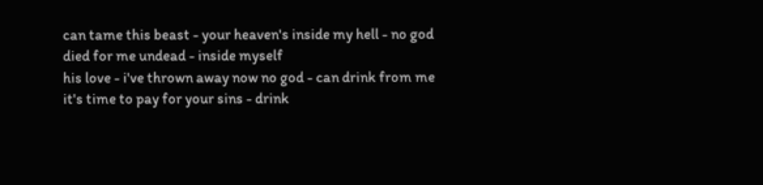can tame this beast - your heaven's inside my hell - no god died for me undead - inside myself
his love - i've thrown away now no god - can drink from me
it's time to pay for your sins - drink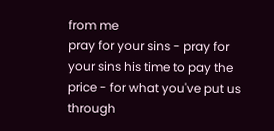from me
pray for your sins - pray for your sins his time to pay the price - for what you've put us through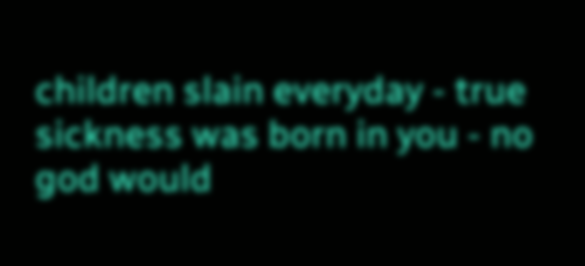children slain everyday - true sickness was born in you - no god would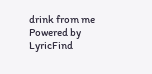drink from me
Powered by LyricFind